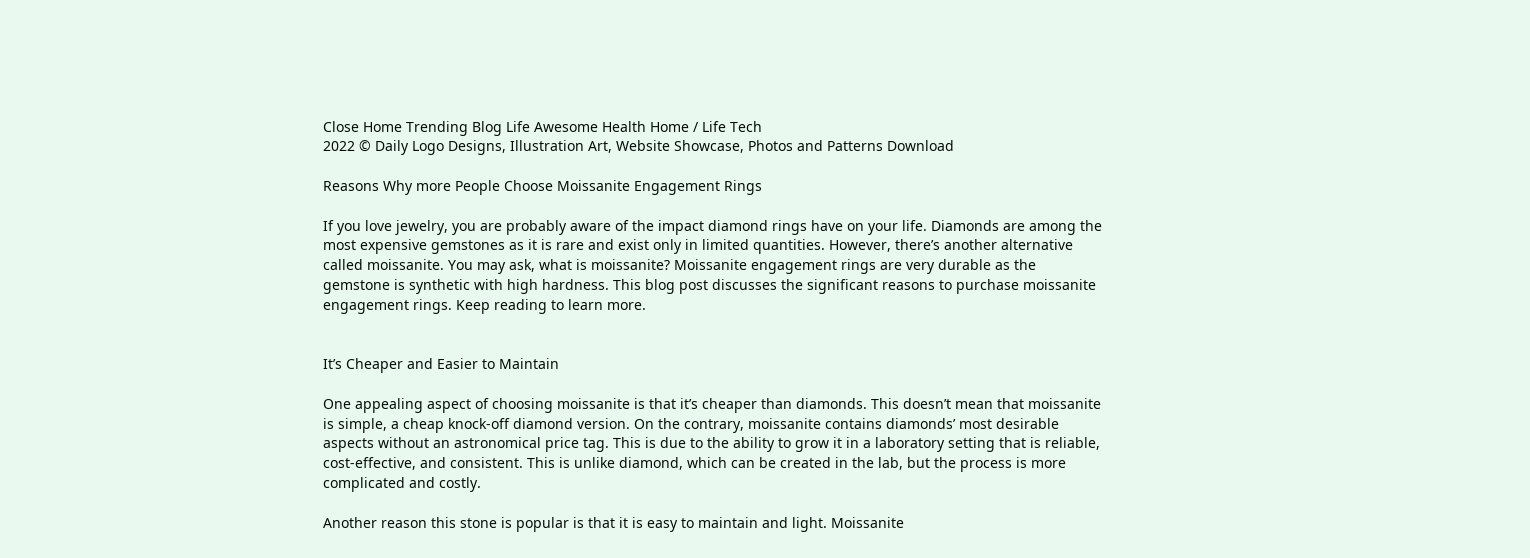Close Home Trending Blog Life Awesome Health Home / Life Tech
2022 © Daily Logo Designs, Illustration Art, Website Showcase, Photos and Patterns Download

Reasons Why more People Choose Moissanite Engagement Rings

If you love jewelry, you are probably aware of the impact diamond rings have on your life. Diamonds are among the most expensive gemstones as it is rare and exist only in limited quantities. However, there’s another alternative called moissanite. You may ask, what is moissanite? Moissanite engagement rings are very durable as the gemstone is synthetic with high hardness. This blog post discusses the significant reasons to purchase moissanite engagement rings. Keep reading to learn more.


It’s Cheaper and Easier to Maintain

One appealing aspect of choosing moissanite is that it’s cheaper than diamonds. This doesn’t mean that moissanite is simple, a cheap knock-off diamond version. On the contrary, moissanite contains diamonds’ most desirable aspects without an astronomical price tag. This is due to the ability to grow it in a laboratory setting that is reliable, cost-effective, and consistent. This is unlike diamond, which can be created in the lab, but the process is more complicated and costly.

Another reason this stone is popular is that it is easy to maintain and light. Moissanite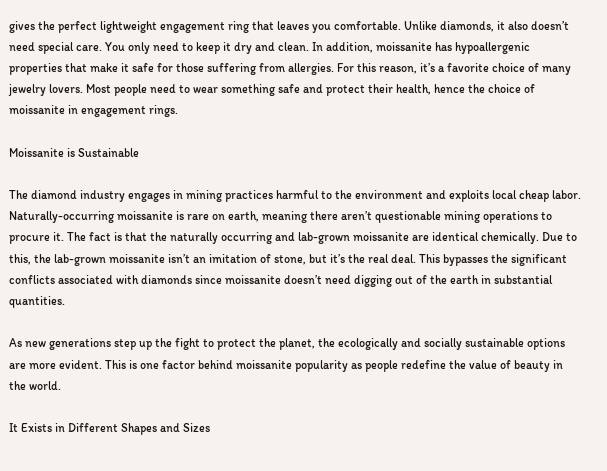gives the perfect lightweight engagement ring that leaves you comfortable. Unlike diamonds, it also doesn’t need special care. You only need to keep it dry and clean. In addition, moissanite has hypoallergenic properties that make it safe for those suffering from allergies. For this reason, it’s a favorite choice of many jewelry lovers. Most people need to wear something safe and protect their health, hence the choice of moissanite in engagement rings.

Moissanite is Sustainable

The diamond industry engages in mining practices harmful to the environment and exploits local cheap labor. Naturally-occurring moissanite is rare on earth, meaning there aren’t questionable mining operations to procure it. The fact is that the naturally occurring and lab-grown moissanite are identical chemically. Due to this, the lab-grown moissanite isn’t an imitation of stone, but it’s the real deal. This bypasses the significant conflicts associated with diamonds since moissanite doesn’t need digging out of the earth in substantial quantities.

As new generations step up the fight to protect the planet, the ecologically and socially sustainable options are more evident. This is one factor behind moissanite popularity as people redefine the value of beauty in the world.

It Exists in Different Shapes and Sizes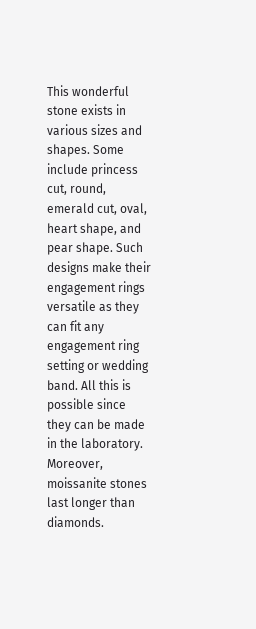This wonderful stone exists in various sizes and shapes. Some include princess cut, round, emerald cut, oval, heart shape, and pear shape. Such designs make their engagement rings versatile as they can fit any engagement ring setting or wedding band. All this is possible since they can be made in the laboratory. Moreover, moissanite stones last longer than diamonds.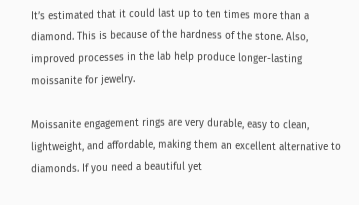It’s estimated that it could last up to ten times more than a diamond. This is because of the hardness of the stone. Also, improved processes in the lab help produce longer-lasting moissanite for jewelry.

Moissanite engagement rings are very durable, easy to clean, lightweight, and affordable, making them an excellent alternative to diamonds. If you need a beautiful yet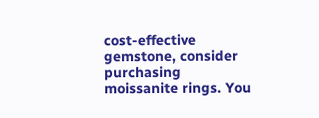cost-effective gemstone, consider purchasing moissanite rings. You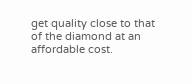get quality close to that of the diamond at an affordable cost.